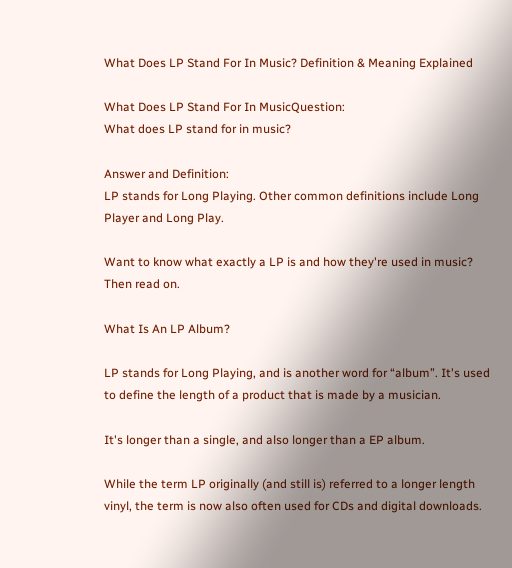What Does LP Stand For In Music? Definition & Meaning Explained

What Does LP Stand For In MusicQuestion:
What does LP stand for in music?

Answer and Definition:
LP stands for Long Playing. Other common definitions include Long Player and Long Play.

Want to know what exactly a LP is and how they're used in music? Then read on.

What Is An LP Album?

LP stands for Long Playing, and is another word for “album”. It's used to define the length of a product that is made by a musician.

It's longer than a single, and also longer than a EP album.

While the term LP originally (and still is) referred to a longer length vinyl, the term is now also often used for CDs and digital downloads.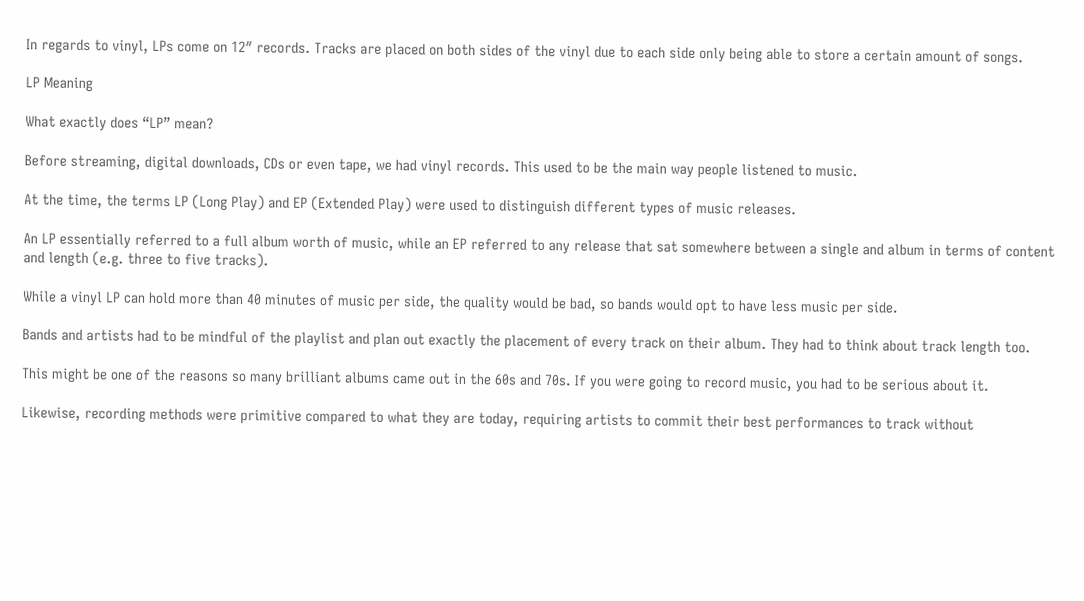In regards to vinyl, LPs come on 12″ records. Tracks are placed on both sides of the vinyl due to each side only being able to store a certain amount of songs.

LP Meaning

What exactly does “LP” mean?

Before streaming, digital downloads, CDs or even tape, we had vinyl records. This used to be the main way people listened to music.

At the time, the terms LP (Long Play) and EP (Extended Play) were used to distinguish different types of music releases.

An LP essentially referred to a full album worth of music, while an EP referred to any release that sat somewhere between a single and album in terms of content and length (e.g. three to five tracks).

While a vinyl LP can hold more than 40 minutes of music per side, the quality would be bad, so bands would opt to have less music per side.

Bands and artists had to be mindful of the playlist and plan out exactly the placement of every track on their album. They had to think about track length too.

This might be one of the reasons so many brilliant albums came out in the 60s and 70s. If you were going to record music, you had to be serious about it.

Likewise, recording methods were primitive compared to what they are today, requiring artists to commit their best performances to track without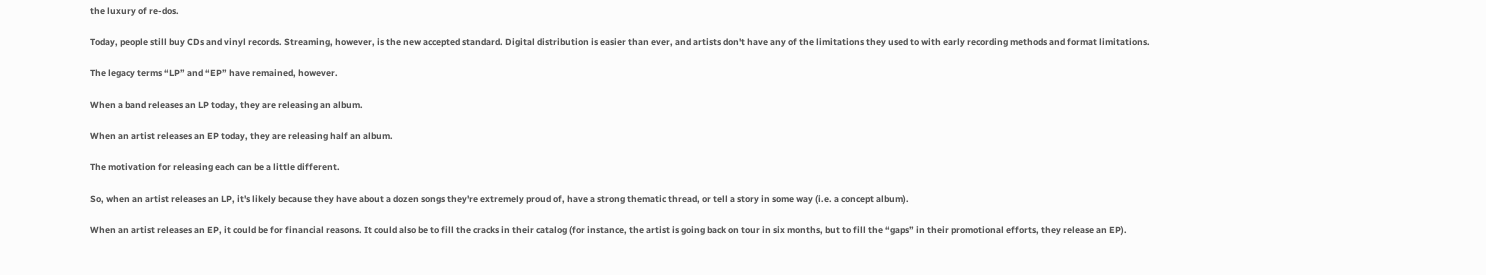the luxury of re-dos.

Today, people still buy CDs and vinyl records. Streaming, however, is the new accepted standard. Digital distribution is easier than ever, and artists don't have any of the limitations they used to with early recording methods and format limitations.

The legacy terms “LP” and “EP” have remained, however.

When a band releases an LP today, they are releasing an album.

When an artist releases an EP today, they are releasing half an album.

The motivation for releasing each can be a little different.

So, when an artist releases an LP, it's likely because they have about a dozen songs they're extremely proud of, have a strong thematic thread, or tell a story in some way (i.e. a concept album).

When an artist releases an EP, it could be for financial reasons. It could also be to fill the cracks in their catalog (for instance, the artist is going back on tour in six months, but to fill the “gaps” in their promotional efforts, they release an EP).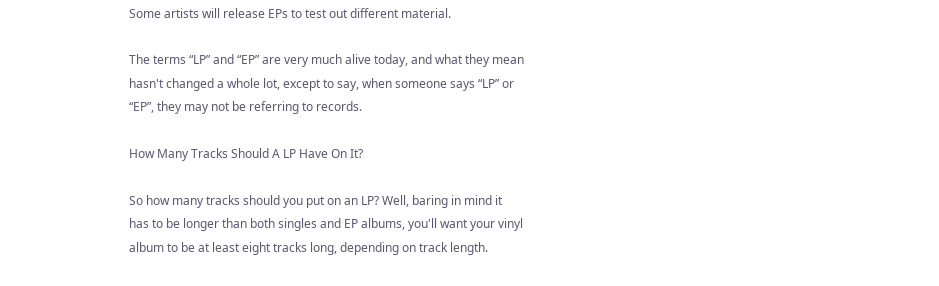Some artists will release EPs to test out different material.

The terms “LP” and “EP” are very much alive today, and what they mean hasn't changed a whole lot, except to say, when someone says “LP” or “EP”, they may not be referring to records.

How Many Tracks Should A LP Have On It?

So how many tracks should you put on an LP? Well, baring in mind it has to be longer than both singles and EP albums, you'll want your vinyl album to be at least eight tracks long, depending on track length.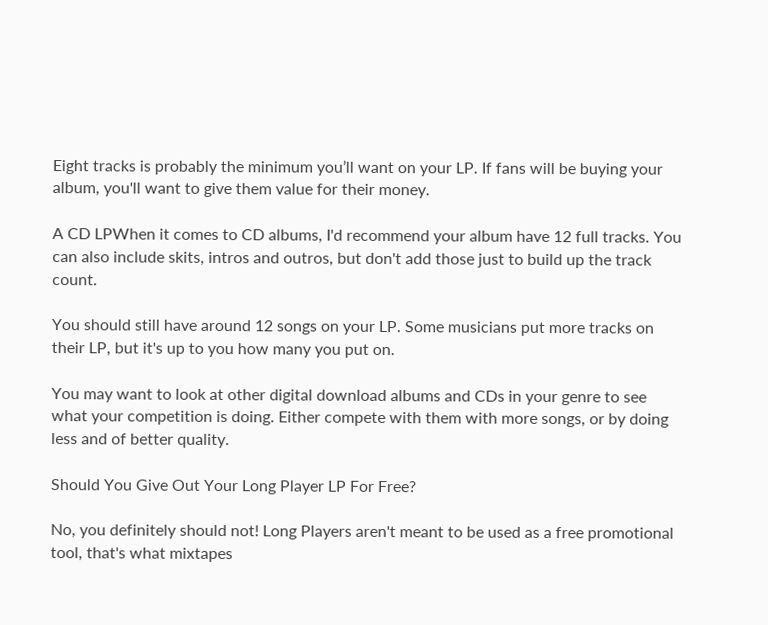Eight tracks is probably the minimum you’ll want on your LP. If fans will be buying your album, you'll want to give them value for their money.

A CD LPWhen it comes to CD albums, I'd recommend your album have 12 full tracks. You can also include skits, intros and outros, but don't add those just to build up the track count.

You should still have around 12 songs on your LP. Some musicians put more tracks on their LP, but it's up to you how many you put on.

You may want to look at other digital download albums and CDs in your genre to see what your competition is doing. Either compete with them with more songs, or by doing less and of better quality.

Should You Give Out Your Long Player LP For Free?

No, you definitely should not! Long Players aren't meant to be used as a free promotional tool, that's what mixtapes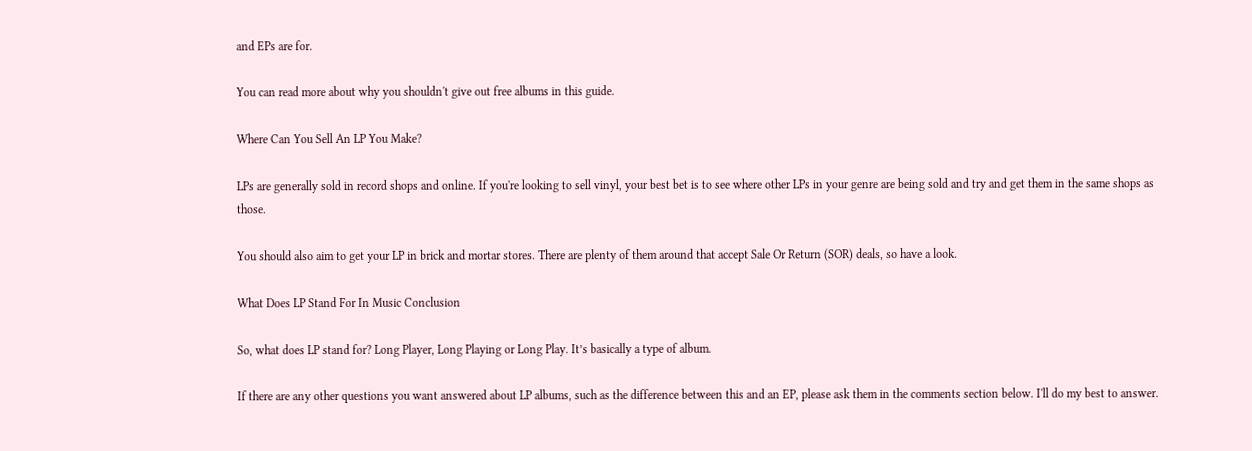and EPs are for.

You can read more about why you shouldn't give out free albums in this guide.

Where Can You Sell An LP You Make?

LPs are generally sold in record shops and online. If you're looking to sell vinyl, your best bet is to see where other LPs in your genre are being sold and try and get them in the same shops as those.

You should also aim to get your LP in brick and mortar stores. There are plenty of them around that accept Sale Or Return (SOR) deals, so have a look.

What Does LP Stand For In Music Conclusion

So, what does LP stand for? Long Player, Long Playing or Long Play. It’s basically a type of album.

If there are any other questions you want answered about LP albums, such as the difference between this and an EP, please ask them in the comments section below. I'll do my best to answer.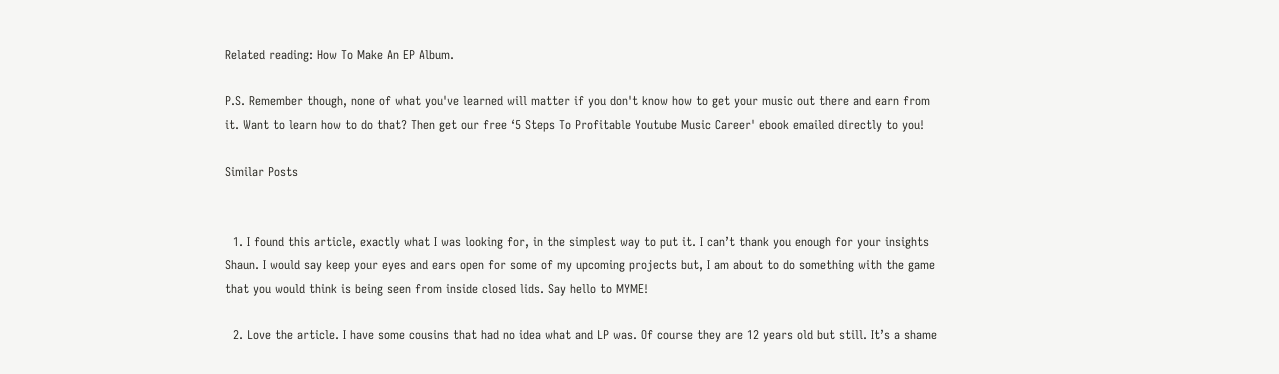Related reading: How To Make An EP Album.

P.S. Remember though, none of what you've learned will matter if you don't know how to get your music out there and earn from it. Want to learn how to do that? Then get our free ‘5 Steps To Profitable Youtube Music Career' ebook emailed directly to you!

Similar Posts


  1. I found this article, exactly what I was looking for, in the simplest way to put it. I can’t thank you enough for your insights Shaun. I would say keep your eyes and ears open for some of my upcoming projects but, I am about to do something with the game that you would think is being seen from inside closed lids. Say hello to MYME!

  2. Love the article. I have some cousins that had no idea what and LP was. Of course they are 12 years old but still. It’s a shame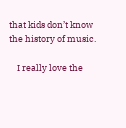that kids don’t know the history of music.

    I really love the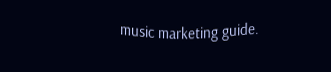music marketing guide.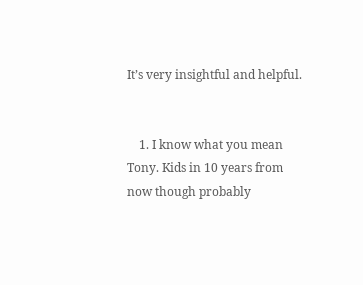It’s very insightful and helpful.


    1. I know what you mean Tony. Kids in 10 years from now though probably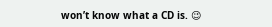won’t know what a CD is. 😉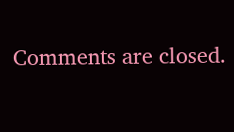Comments are closed.